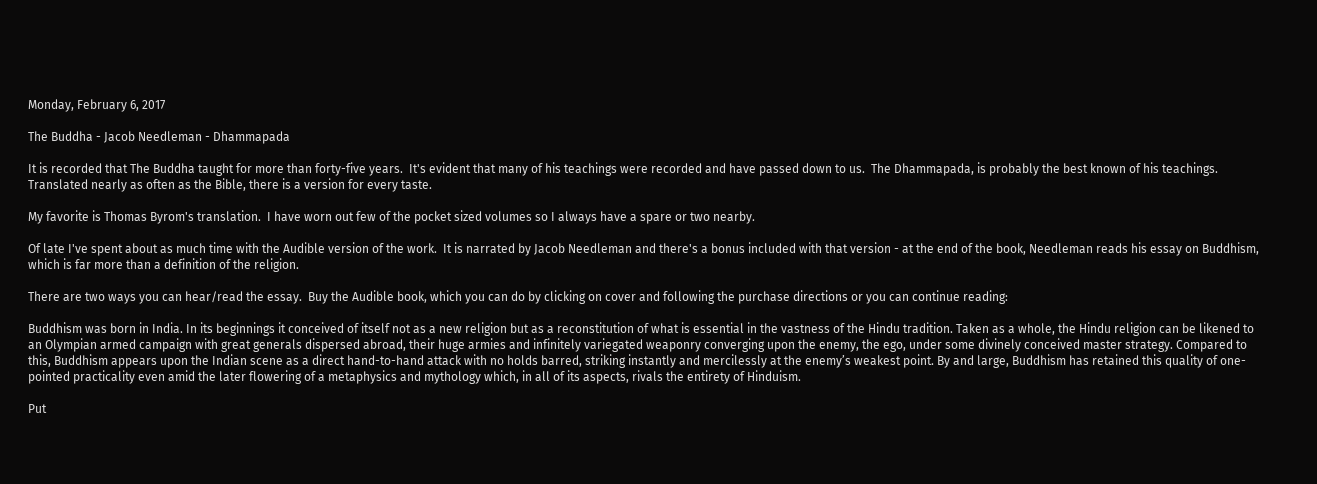Monday, February 6, 2017

The Buddha - Jacob Needleman - Dhammapada

It is recorded that The Buddha taught for more than forty-five years.  It's evident that many of his teachings were recorded and have passed down to us.  The Dhammapada, is probably the best known of his teachings.  Translated nearly as often as the Bible, there is a version for every taste.

My favorite is Thomas Byrom's translation.  I have worn out few of the pocket sized volumes so I always have a spare or two nearby.

Of late I've spent about as much time with the Audible version of the work.  It is narrated by Jacob Needleman and there's a bonus included with that version - at the end of the book, Needleman reads his essay on Buddhism, which is far more than a definition of the religion.

There are two ways you can hear/read the essay.  Buy the Audible book, which you can do by clicking on cover and following the purchase directions or you can continue reading:

Buddhism was born in India. In its beginnings it conceived of itself not as a new religion but as a reconstitution of what is essential in the vastness of the Hindu tradition. Taken as a whole, the Hindu religion can be likened to an Olympian armed campaign with great generals dispersed abroad, their huge armies and infinitely variegated weaponry converging upon the enemy, the ego, under some divinely conceived master strategy. Compared to this, Buddhism appears upon the Indian scene as a direct hand-to-hand attack with no holds barred, striking instantly and mercilessly at the enemy’s weakest point. By and large, Buddhism has retained this quality of one-pointed practicality even amid the later flowering of a metaphysics and mythology which, in all of its aspects, rivals the entirety of Hinduism.

Put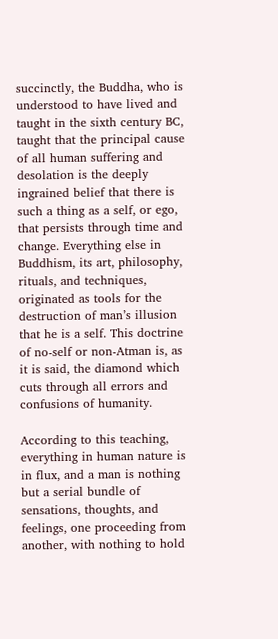succinctly, the Buddha, who is understood to have lived and taught in the sixth century BC, taught that the principal cause of all human suffering and desolation is the deeply ingrained belief that there is such a thing as a self, or ego, that persists through time and change. Everything else in Buddhism, its art, philosophy, rituals, and techniques, originated as tools for the destruction of man’s illusion that he is a self. This doctrine of no-self or non-Atman is, as it is said, the diamond which cuts through all errors and confusions of humanity.

According to this teaching, everything in human nature is in flux, and a man is nothing but a serial bundle of sensations, thoughts, and feelings, one proceeding from another, with nothing to hold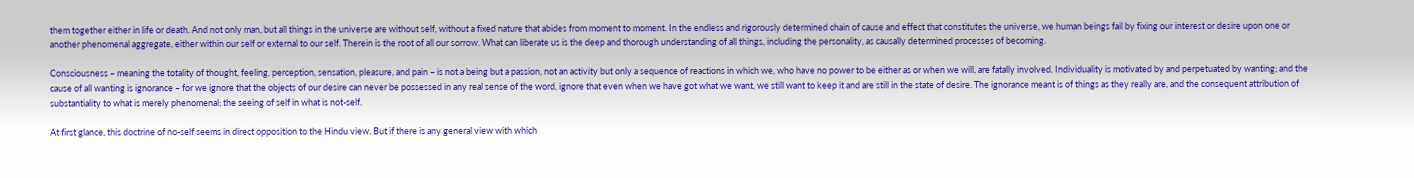them together either in life or death. And not only man, but all things in the universe are without self, without a fixed nature that abides from moment to moment. In the endless and rigorously determined chain of cause and effect that constitutes the universe, we human beings fail by fixing our interest or desire upon one or another phenomenal aggregate, either within our self or external to our self. Therein is the root of all our sorrow. What can liberate us is the deep and thorough understanding of all things, including the personality, as causally determined processes of becoming.

Consciousness – meaning the totality of thought, feeling, perception, sensation, pleasure, and pain – is not a being but a passion, not an activity but only a sequence of reactions in which we, who have no power to be either as or when we will, are fatally involved. Individuality is motivated by and perpetuated by wanting; and the cause of all wanting is ignorance – for we ignore that the objects of our desire can never be possessed in any real sense of the word, ignore that even when we have got what we want, we still want to keep it and are still in the state of desire. The ignorance meant is of things as they really are, and the consequent attribution of substantiality to what is merely phenomenal; the seeing of self in what is not-self.

At first glance, this doctrine of no-self seems in direct opposition to the Hindu view. But if there is any general view with which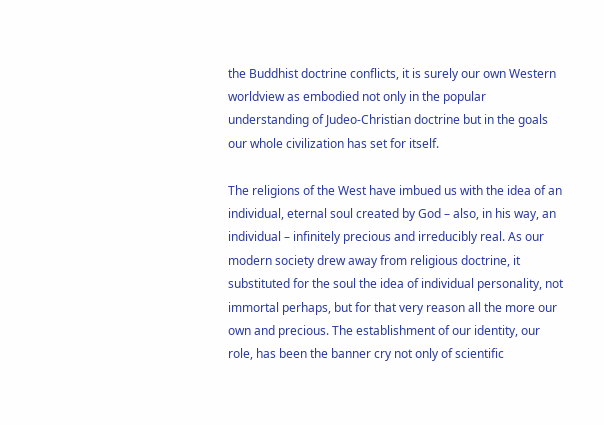the Buddhist doctrine conflicts, it is surely our own Western worldview as embodied not only in the popular understanding of Judeo-Christian doctrine but in the goals our whole civilization has set for itself.

The religions of the West have imbued us with the idea of an individual, eternal soul created by God – also, in his way, an individual – infinitely precious and irreducibly real. As our modern society drew away from religious doctrine, it substituted for the soul the idea of individual personality, not immortal perhaps, but for that very reason all the more our own and precious. The establishment of our identity, our role, has been the banner cry not only of scientific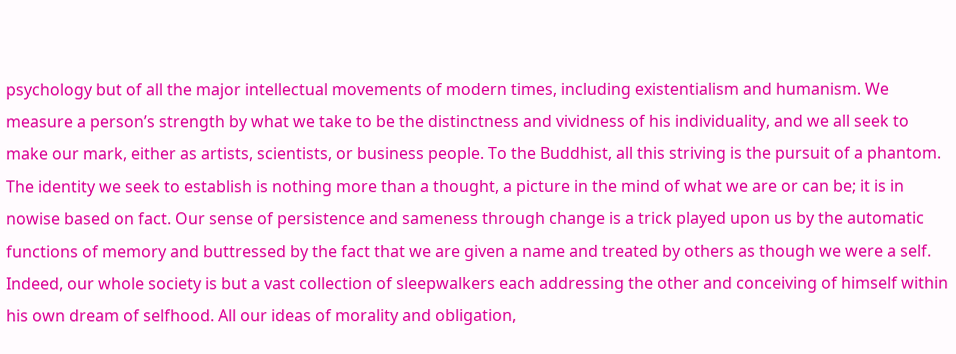psychology but of all the major intellectual movements of modern times, including existentialism and humanism. We measure a person’s strength by what we take to be the distinctness and vividness of his individuality, and we all seek to make our mark, either as artists, scientists, or business people. To the Buddhist, all this striving is the pursuit of a phantom. The identity we seek to establish is nothing more than a thought, a picture in the mind of what we are or can be; it is in nowise based on fact. Our sense of persistence and sameness through change is a trick played upon us by the automatic functions of memory and buttressed by the fact that we are given a name and treated by others as though we were a self. Indeed, our whole society is but a vast collection of sleepwalkers each addressing the other and conceiving of himself within his own dream of selfhood. All our ideas of morality and obligation,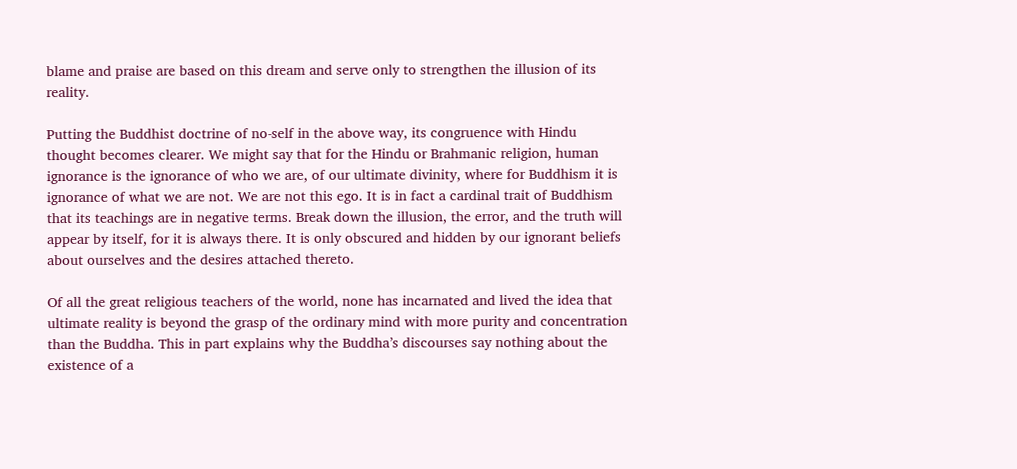blame and praise are based on this dream and serve only to strengthen the illusion of its reality.

Putting the Buddhist doctrine of no-self in the above way, its congruence with Hindu thought becomes clearer. We might say that for the Hindu or Brahmanic religion, human ignorance is the ignorance of who we are, of our ultimate divinity, where for Buddhism it is ignorance of what we are not. We are not this ego. It is in fact a cardinal trait of Buddhism that its teachings are in negative terms. Break down the illusion, the error, and the truth will appear by itself, for it is always there. It is only obscured and hidden by our ignorant beliefs about ourselves and the desires attached thereto.

Of all the great religious teachers of the world, none has incarnated and lived the idea that ultimate reality is beyond the grasp of the ordinary mind with more purity and concentration than the Buddha. This in part explains why the Buddha’s discourses say nothing about the existence of a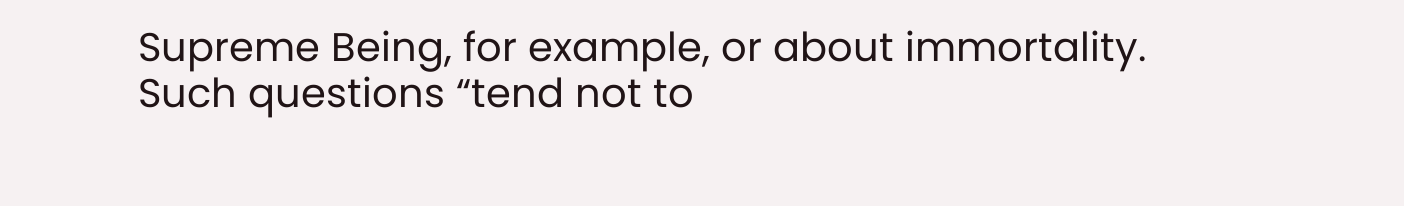Supreme Being, for example, or about immortality. Such questions “tend not to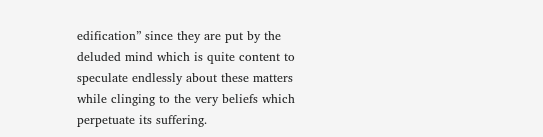edification” since they are put by the deluded mind which is quite content to speculate endlessly about these matters while clinging to the very beliefs which perpetuate its suffering.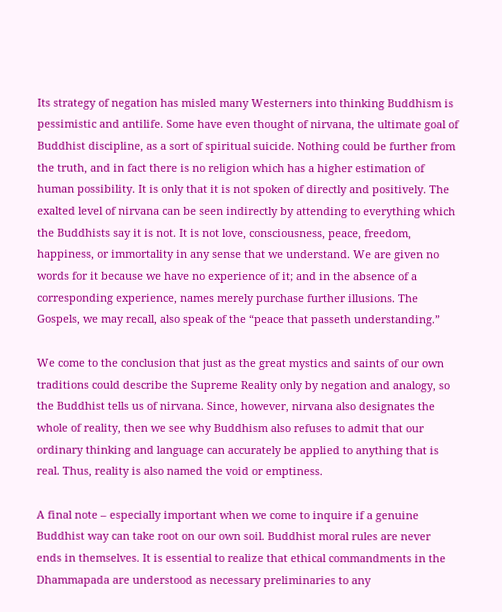Its strategy of negation has misled many Westerners into thinking Buddhism is pessimistic and antilife. Some have even thought of nirvana, the ultimate goal of Buddhist discipline, as a sort of spiritual suicide. Nothing could be further from the truth, and in fact there is no religion which has a higher estimation of human possibility. It is only that it is not spoken of directly and positively. The exalted level of nirvana can be seen indirectly by attending to everything which the Buddhists say it is not. It is not love, consciousness, peace, freedom, happiness, or immortality in any sense that we understand. We are given no words for it because we have no experience of it; and in the absence of a corresponding experience, names merely purchase further illusions. The Gospels, we may recall, also speak of the “peace that passeth understanding.”

We come to the conclusion that just as the great mystics and saints of our own traditions could describe the Supreme Reality only by negation and analogy, so the Buddhist tells us of nirvana. Since, however, nirvana also designates the whole of reality, then we see why Buddhism also refuses to admit that our ordinary thinking and language can accurately be applied to anything that is real. Thus, reality is also named the void or emptiness.

A final note – especially important when we come to inquire if a genuine Buddhist way can take root on our own soil. Buddhist moral rules are never ends in themselves. It is essential to realize that ethical commandments in the Dhammapada are understood as necessary preliminaries to any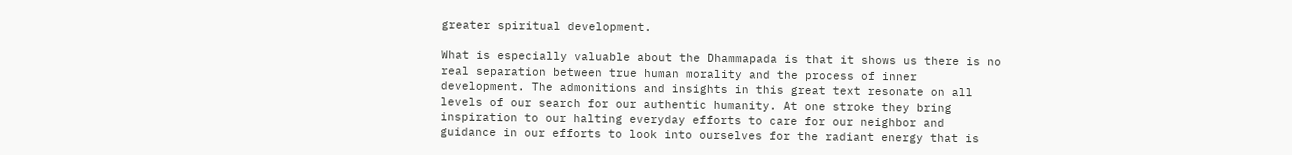greater spiritual development.

What is especially valuable about the Dhammapada is that it shows us there is no real separation between true human morality and the process of inner development. The admonitions and insights in this great text resonate on all levels of our search for our authentic humanity. At one stroke they bring inspiration to our halting everyday efforts to care for our neighbor and guidance in our efforts to look into ourselves for the radiant energy that is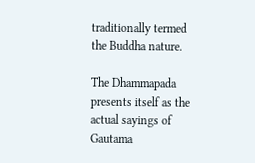traditionally termed the Buddha nature.

The Dhammapada presents itself as the actual sayings of Gautama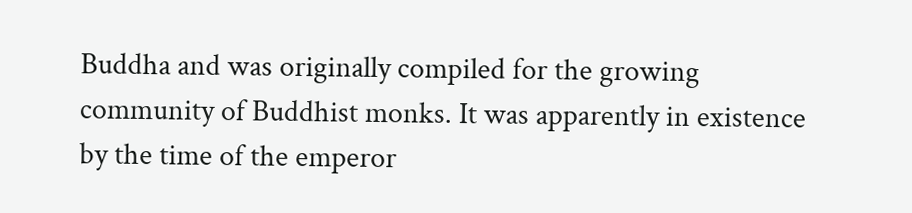Buddha and was originally compiled for the growing community of Buddhist monks. It was apparently in existence by the time of the emperor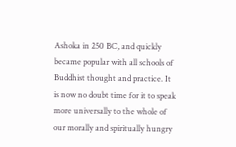Ashoka in 250 BC, and quickly became popular with all schools of Buddhist thought and practice. It is now no doubt time for it to speak more universally to the whole of our morally and spiritually hungry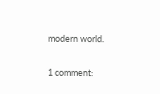modern world.

1 comment: